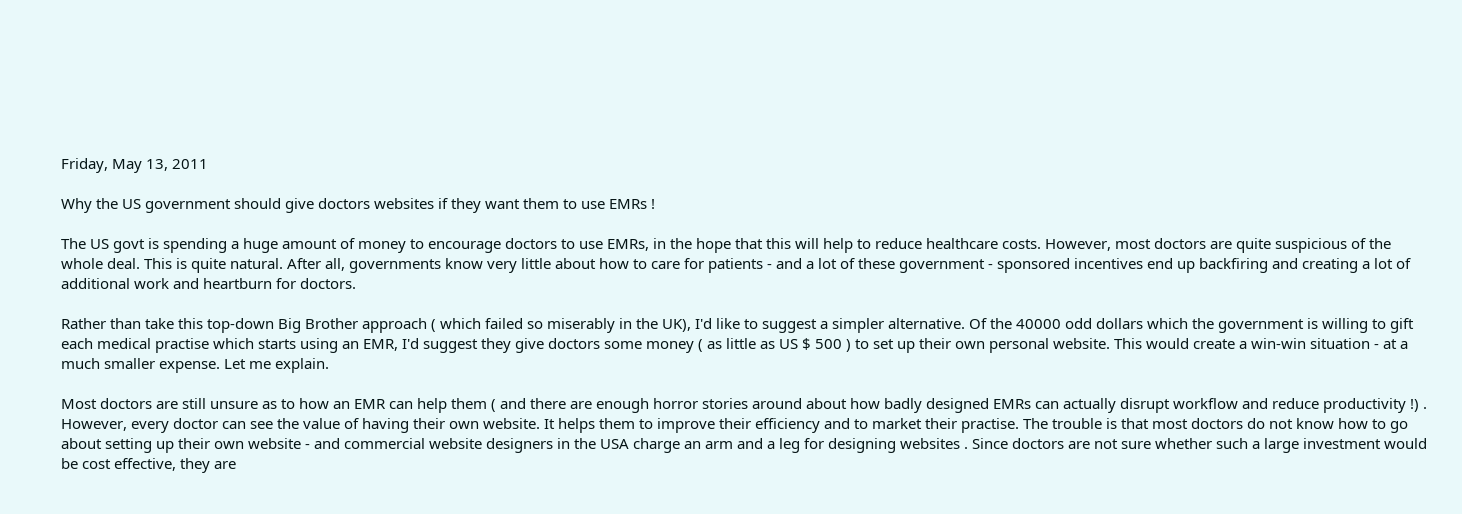Friday, May 13, 2011

Why the US government should give doctors websites if they want them to use EMRs !

The US govt is spending a huge amount of money to encourage doctors to use EMRs, in the hope that this will help to reduce healthcare costs. However, most doctors are quite suspicious of the whole deal. This is quite natural. After all, governments know very little about how to care for patients - and a lot of these government - sponsored incentives end up backfiring and creating a lot of additional work and heartburn for doctors.

Rather than take this top-down Big Brother approach ( which failed so miserably in the UK), I'd like to suggest a simpler alternative. Of the 40000 odd dollars which the government is willing to gift each medical practise which starts using an EMR, I'd suggest they give doctors some money ( as little as US $ 500 ) to set up their own personal website. This would create a win-win situation - at a much smaller expense. Let me explain.

Most doctors are still unsure as to how an EMR can help them ( and there are enough horror stories around about how badly designed EMRs can actually disrupt workflow and reduce productivity !) . However, every doctor can see the value of having their own website. It helps them to improve their efficiency and to market their practise. The trouble is that most doctors do not know how to go about setting up their own website - and commercial website designers in the USA charge an arm and a leg for designing websites . Since doctors are not sure whether such a large investment would be cost effective, they are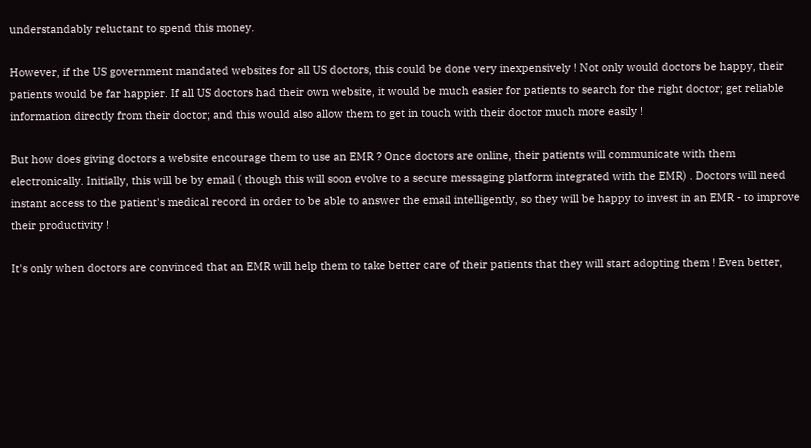understandably reluctant to spend this money.

However, if the US government mandated websites for all US doctors, this could be done very inexpensively ! Not only would doctors be happy, their patients would be far happier. If all US doctors had their own website, it would be much easier for patients to search for the right doctor; get reliable information directly from their doctor; and this would also allow them to get in touch with their doctor much more easily !

But how does giving doctors a website encourage them to use an EMR ? Once doctors are online, their patients will communicate with them electronically. Initially, this will be by email ( though this will soon evolve to a secure messaging platform integrated with the EMR) . Doctors will need instant access to the patient's medical record in order to be able to answer the email intelligently, so they will be happy to invest in an EMR - to improve their productivity !

It's only when doctors are convinced that an EMR will help them to take better care of their patients that they will start adopting them ! Even better,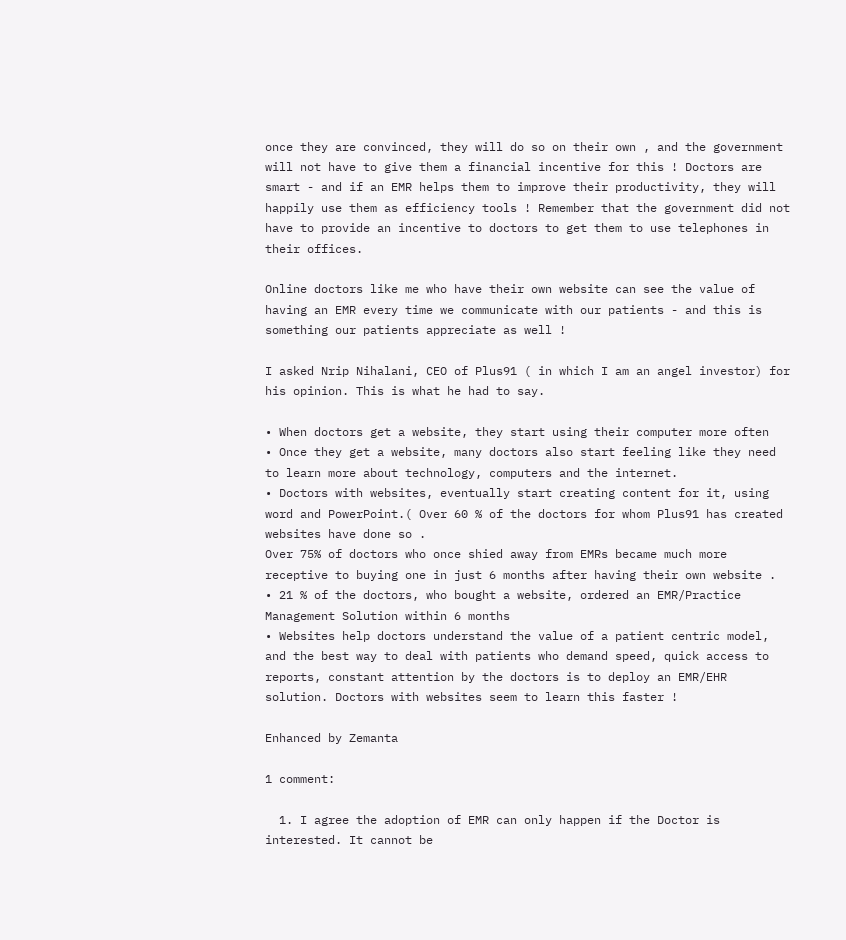once they are convinced, they will do so on their own , and the government will not have to give them a financial incentive for this ! Doctors are smart - and if an EMR helps them to improve their productivity, they will happily use them as efficiency tools ! Remember that the government did not have to provide an incentive to doctors to get them to use telephones in their offices.

Online doctors like me who have their own website can see the value of having an EMR every time we communicate with our patients - and this is something our patients appreciate as well !

I asked Nrip Nihalani, CEO of Plus91 ( in which I am an angel investor) for his opinion. This is what he had to say.

• When doctors get a website, they start using their computer more often
• Once they get a website, many doctors also start feeling like they need to learn more about technology, computers and the internet.
• Doctors with websites, eventually start creating content for it, using word and PowerPoint.( Over 60 % of the doctors for whom Plus91 has created websites have done so .
Over 75% of doctors who once shied away from EMRs became much more receptive to buying one in just 6 months after having their own website .
• 21 % of the doctors, who bought a website, ordered an EMR/Practice Management Solution within 6 months
• Websites help doctors understand the value of a patient centric model, and the best way to deal with patients who demand speed, quick access to reports, constant attention by the doctors is to deploy an EMR/EHR solution. Doctors with websites seem to learn this faster !

Enhanced by Zemanta

1 comment:

  1. I agree the adoption of EMR can only happen if the Doctor is interested. It cannot be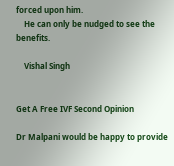forced upon him.
    He can only be nudged to see the benefits.

    Vishal Singh


Get A Free IVF Second Opinion

Dr Malpani would be happy to provide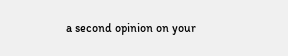a second opinion on your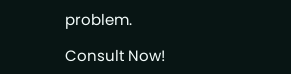problem.

Consult Now!